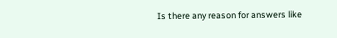Is there any reason for answers like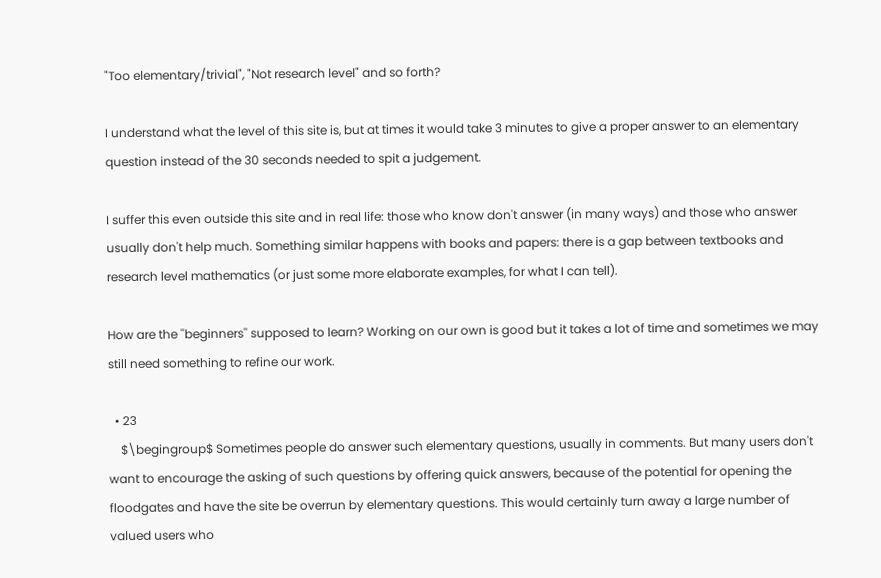"Too elementary/trivial", "Not research level" and so forth?

I understand what the level of this site is, but at times it would take 3 minutes to give a proper answer to an elementary question instead of the 30 seconds needed to spit a judgement.

I suffer this even outside this site and in real life: those who know don't answer (in many ways) and those who answer usually don't help much. Something similar happens with books and papers: there is a gap between textbooks and research level mathematics (or just some more elaborate examples, for what I can tell).

How are the ''beginners'' supposed to learn? Working on our own is good but it takes a lot of time and sometimes we may still need something to refine our work.

  • 23
    $\begingroup$ Sometimes people do answer such elementary questions, usually in comments. But many users don't want to encourage the asking of such questions by offering quick answers, because of the potential for opening the floodgates and have the site be overrun by elementary questions. This would certainly turn away a large number of valued users who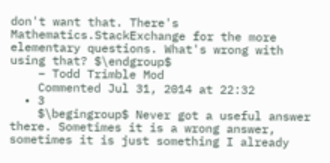don't want that. There's Mathematics.StackExchange for the more elementary questions. What's wrong with using that? $\endgroup$
    – Todd Trimble Mod
    Commented Jul 31, 2014 at 22:32
  • 3
    $\begingroup$ Never got a useful answer there. Sometimes it is a wrong answer, sometimes it is just something I already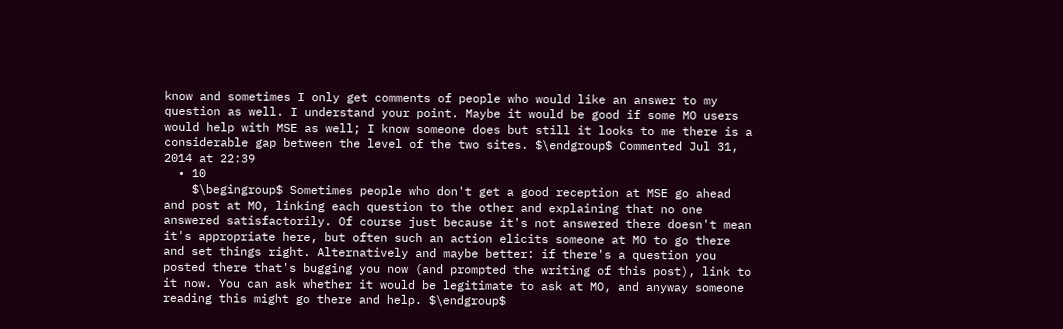know and sometimes I only get comments of people who would like an answer to my question as well. I understand your point. Maybe it would be good if some MO users would help with MSE as well; I know someone does but still it looks to me there is a considerable gap between the level of the two sites. $\endgroup$ Commented Jul 31, 2014 at 22:39
  • 10
    $\begingroup$ Sometimes people who don't get a good reception at MSE go ahead and post at MO, linking each question to the other and explaining that no one answered satisfactorily. Of course just because it's not answered there doesn't mean it's appropriate here, but often such an action elicits someone at MO to go there and set things right. Alternatively and maybe better: if there's a question you posted there that's bugging you now (and prompted the writing of this post), link to it now. You can ask whether it would be legitimate to ask at MO, and anyway someone reading this might go there and help. $\endgroup$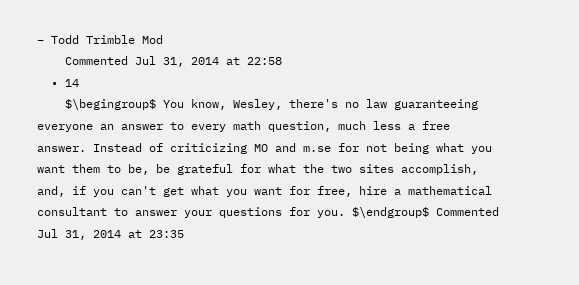– Todd Trimble Mod
    Commented Jul 31, 2014 at 22:58
  • 14
    $\begingroup$ You know, Wesley, there's no law guaranteeing everyone an answer to every math question, much less a free answer. Instead of criticizing MO and m.se for not being what you want them to be, be grateful for what the two sites accomplish, and, if you can't get what you want for free, hire a mathematical consultant to answer your questions for you. $\endgroup$ Commented Jul 31, 2014 at 23:35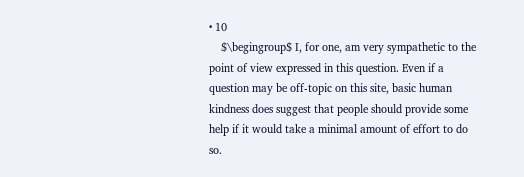• 10
    $\begingroup$ I, for one, am very sympathetic to the point of view expressed in this question. Even if a question may be off-topic on this site, basic human kindness does suggest that people should provide some help if it would take a minimal amount of effort to do so.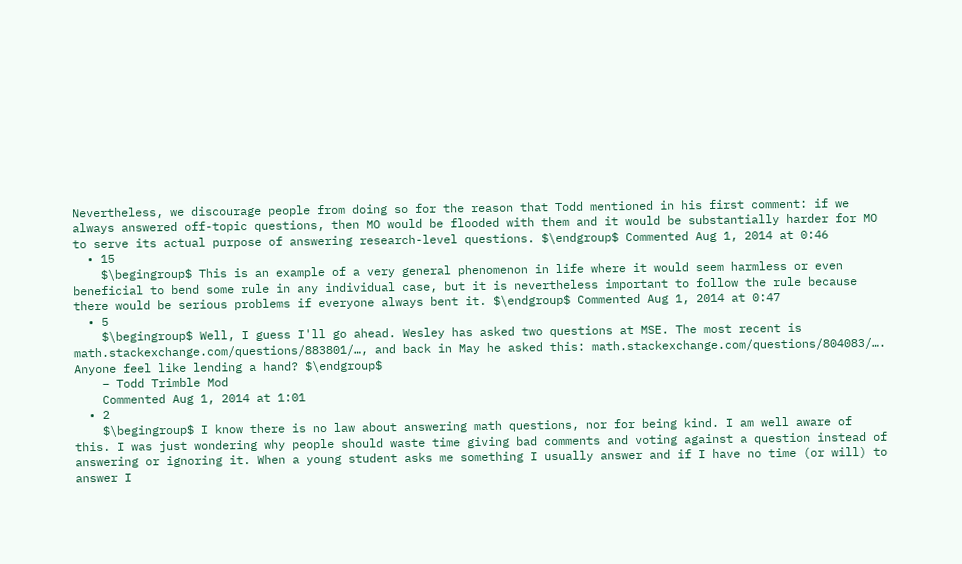Nevertheless, we discourage people from doing so for the reason that Todd mentioned in his first comment: if we always answered off-topic questions, then MO would be flooded with them and it would be substantially harder for MO to serve its actual purpose of answering research-level questions. $\endgroup$ Commented Aug 1, 2014 at 0:46
  • 15
    $\begingroup$ This is an example of a very general phenomenon in life where it would seem harmless or even beneficial to bend some rule in any individual case, but it is nevertheless important to follow the rule because there would be serious problems if everyone always bent it. $\endgroup$ Commented Aug 1, 2014 at 0:47
  • 5
    $\begingroup$ Well, I guess I'll go ahead. Wesley has asked two questions at MSE. The most recent is math.stackexchange.com/questions/883801/…, and back in May he asked this: math.stackexchange.com/questions/804083/…. Anyone feel like lending a hand? $\endgroup$
    – Todd Trimble Mod
    Commented Aug 1, 2014 at 1:01
  • 2
    $\begingroup$ I know there is no law about answering math questions, nor for being kind. I am well aware of this. I was just wondering why people should waste time giving bad comments and voting against a question instead of answering or ignoring it. When a young student asks me something I usually answer and if I have no time (or will) to answer I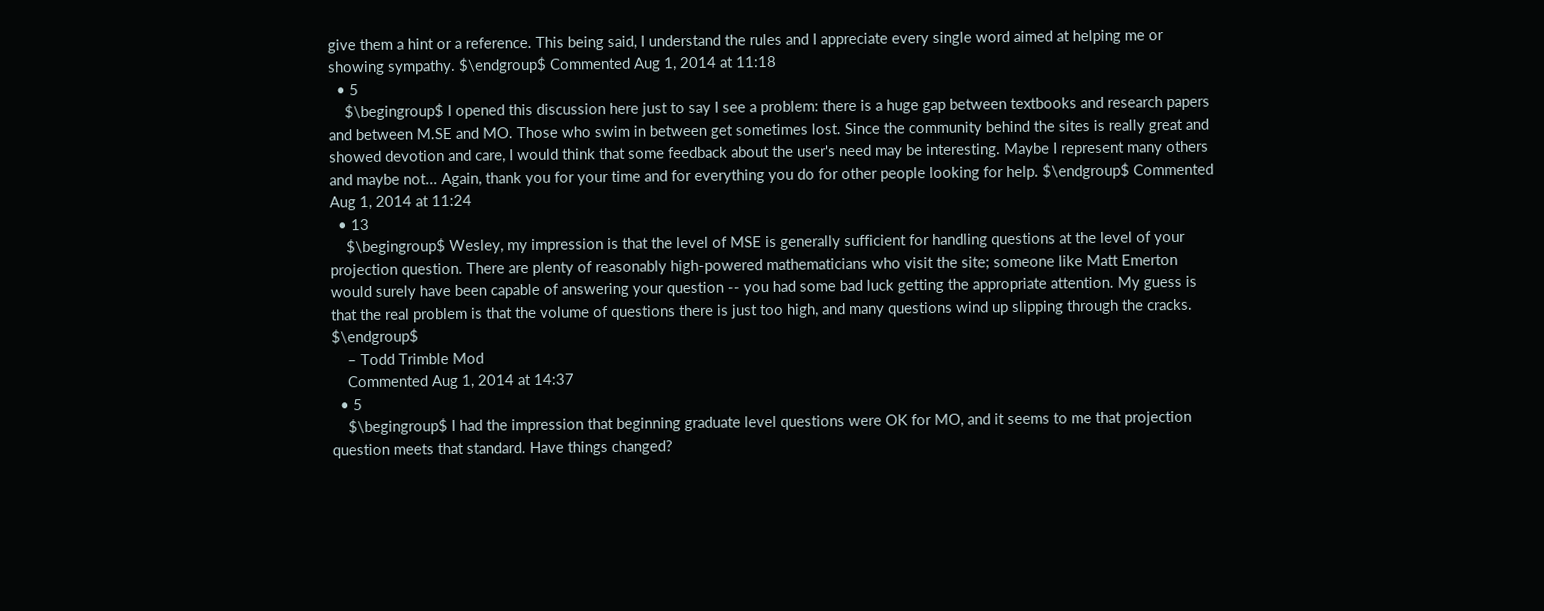give them a hint or a reference. This being said, I understand the rules and I appreciate every single word aimed at helping me or showing sympathy. $\endgroup$ Commented Aug 1, 2014 at 11:18
  • 5
    $\begingroup$ I opened this discussion here just to say I see a problem: there is a huge gap between textbooks and research papers and between M.SE and MO. Those who swim in between get sometimes lost. Since the community behind the sites is really great and showed devotion and care, I would think that some feedback about the user's need may be interesting. Maybe I represent many others and maybe not... Again, thank you for your time and for everything you do for other people looking for help. $\endgroup$ Commented Aug 1, 2014 at 11:24
  • 13
    $\begingroup$ Wesley, my impression is that the level of MSE is generally sufficient for handling questions at the level of your projection question. There are plenty of reasonably high-powered mathematicians who visit the site; someone like Matt Emerton would surely have been capable of answering your question -- you had some bad luck getting the appropriate attention. My guess is that the real problem is that the volume of questions there is just too high, and many questions wind up slipping through the cracks. $\endgroup$
    – Todd Trimble Mod
    Commented Aug 1, 2014 at 14:37
  • 5
    $\begingroup$ I had the impression that beginning graduate level questions were OK for MO, and it seems to me that projection question meets that standard. Have things changed?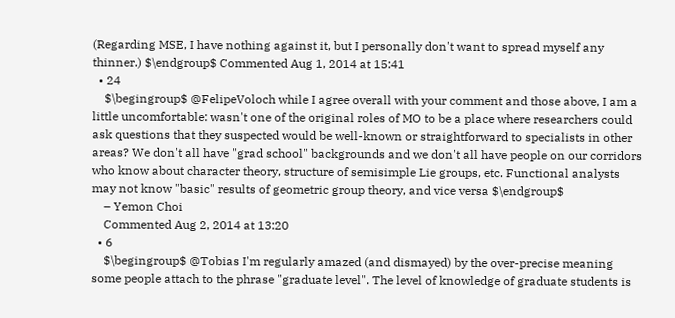(Regarding MSE, I have nothing against it, but I personally don't want to spread myself any thinner.) $\endgroup$ Commented Aug 1, 2014 at 15:41
  • 24
    $\begingroup$ @FelipeVoloch while I agree overall with your comment and those above, I am a little uncomfortable: wasn't one of the original roles of MO to be a place where researchers could ask questions that they suspected would be well-known or straightforward to specialists in other areas? We don't all have "grad school" backgrounds and we don't all have people on our corridors who know about character theory, structure of semisimple Lie groups, etc. Functional analysts may not know "basic" results of geometric group theory, and vice versa $\endgroup$
    – Yemon Choi
    Commented Aug 2, 2014 at 13:20
  • 6
    $\begingroup$ @Tobias I'm regularly amazed (and dismayed) by the over-precise meaning some people attach to the phrase "graduate level". The level of knowledge of graduate students is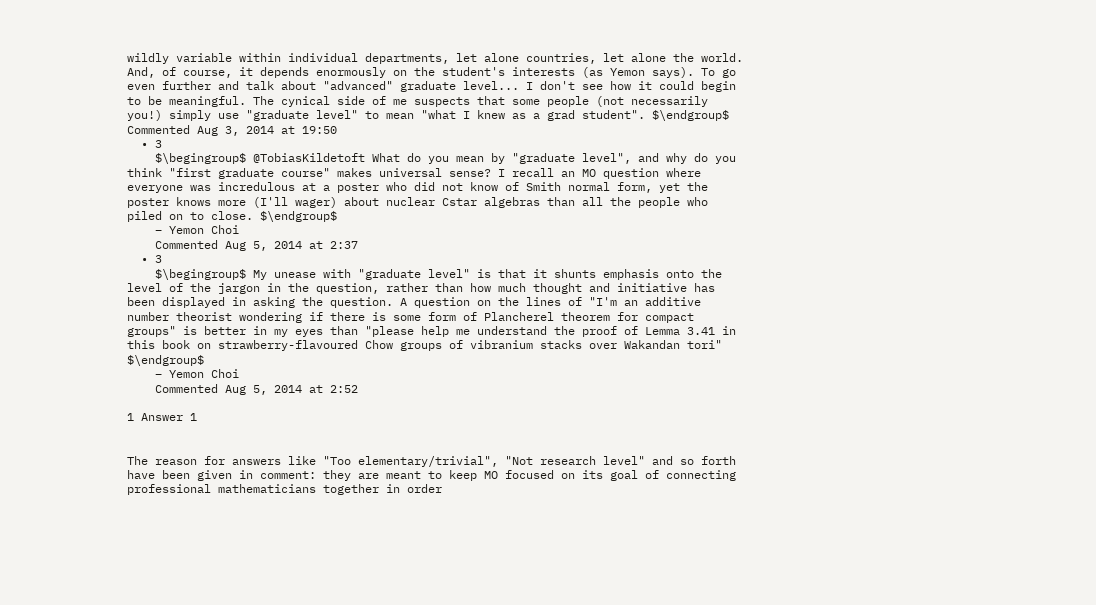wildly variable within individual departments, let alone countries, let alone the world. And, of course, it depends enormously on the student's interests (as Yemon says). To go even further and talk about "advanced" graduate level... I don't see how it could begin to be meaningful. The cynical side of me suspects that some people (not necessarily you!) simply use "graduate level" to mean "what I knew as a grad student". $\endgroup$ Commented Aug 3, 2014 at 19:50
  • 3
    $\begingroup$ @TobiasKildetoft What do you mean by "graduate level", and why do you think "first graduate course" makes universal sense? I recall an MO question where everyone was incredulous at a poster who did not know of Smith normal form, yet the poster knows more (I'll wager) about nuclear Cstar algebras than all the people who piled on to close. $\endgroup$
    – Yemon Choi
    Commented Aug 5, 2014 at 2:37
  • 3
    $\begingroup$ My unease with "graduate level" is that it shunts emphasis onto the level of the jargon in the question, rather than how much thought and initiative has been displayed in asking the question. A question on the lines of "I'm an additive number theorist wondering if there is some form of Plancherel theorem for compact groups" is better in my eyes than "please help me understand the proof of Lemma 3.41 in this book on strawberry-flavoured Chow groups of vibranium stacks over Wakandan tori" $\endgroup$
    – Yemon Choi
    Commented Aug 5, 2014 at 2:52

1 Answer 1


The reason for answers like "Too elementary/trivial", "Not research level" and so forth have been given in comment: they are meant to keep MO focused on its goal of connecting professional mathematicians together in order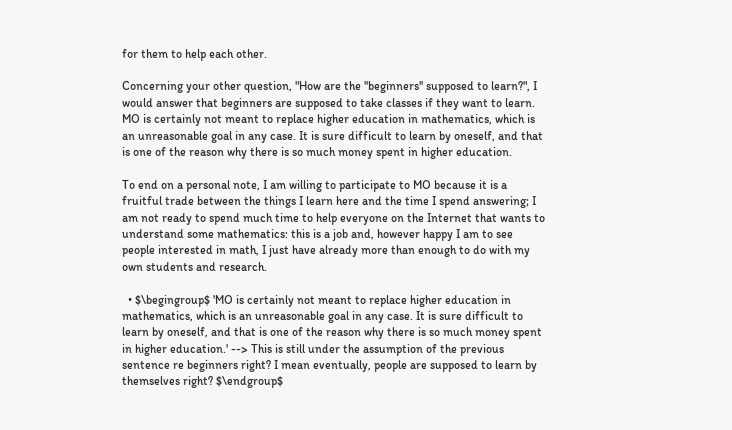for them to help each other.

Concerning your other question, "How are the ''beginners'' supposed to learn?", I would answer that beginners are supposed to take classes if they want to learn. MO is certainly not meant to replace higher education in mathematics, which is an unreasonable goal in any case. It is sure difficult to learn by oneself, and that is one of the reason why there is so much money spent in higher education.

To end on a personal note, I am willing to participate to MO because it is a fruitful trade between the things I learn here and the time I spend answering; I am not ready to spend much time to help everyone on the Internet that wants to understand some mathematics: this is a job and, however happy I am to see people interested in math, I just have already more than enough to do with my own students and research.

  • $\begingroup$ 'MO is certainly not meant to replace higher education in mathematics, which is an unreasonable goal in any case. It is sure difficult to learn by oneself, and that is one of the reason why there is so much money spent in higher education.' --> This is still under the assumption of the previous sentence re beginners right? I mean eventually, people are supposed to learn by themselves right? $\endgroup$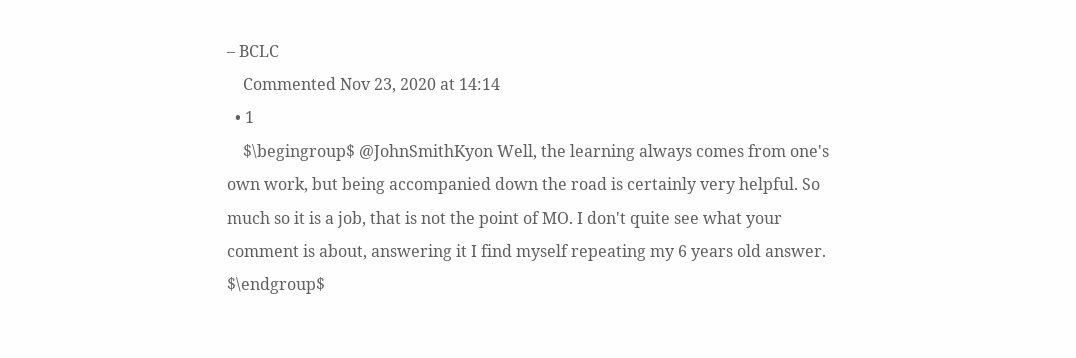– BCLC
    Commented Nov 23, 2020 at 14:14
  • 1
    $\begingroup$ @JohnSmithKyon Well, the learning always comes from one's own work, but being accompanied down the road is certainly very helpful. So much so it is a job, that is not the point of MO. I don't quite see what your comment is about, answering it I find myself repeating my 6 years old answer. $\endgroup$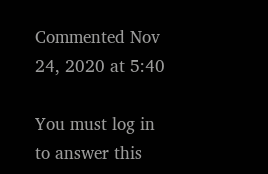Commented Nov 24, 2020 at 5:40

You must log in to answer this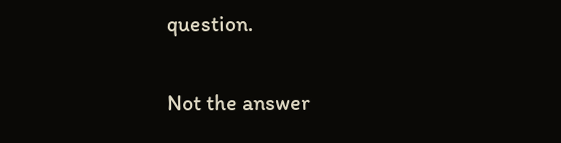question.

Not the answer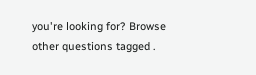you're looking for? Browse other questions tagged .